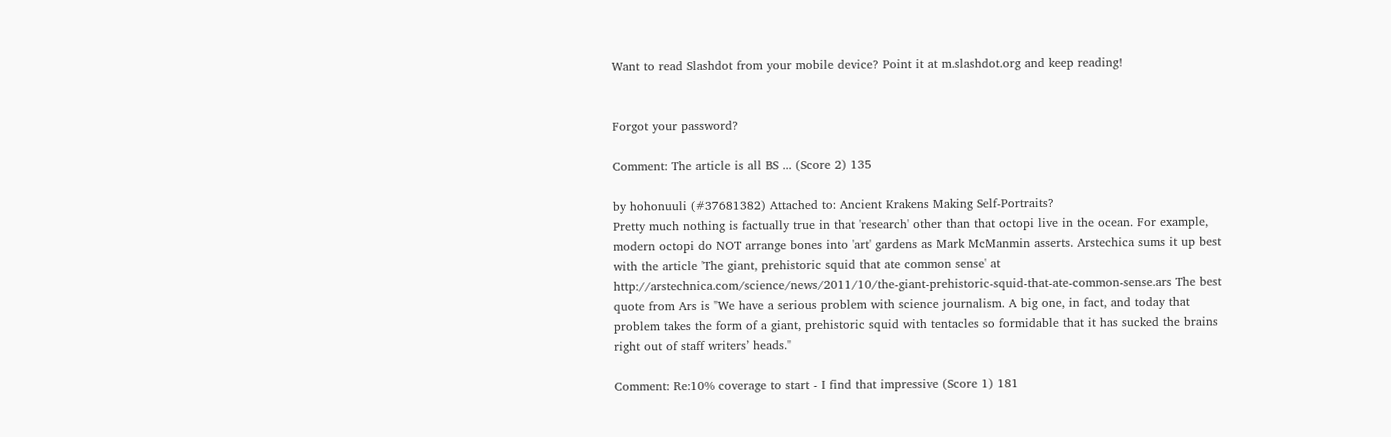Want to read Slashdot from your mobile device? Point it at m.slashdot.org and keep reading!


Forgot your password?

Comment: The article is all BS ... (Score 2) 135

by hohonuuli (#37681382) Attached to: Ancient Krakens Making Self-Portraits?
Pretty much nothing is factually true in that 'research' other than that octopi live in the ocean. For example, modern octopi do NOT arrange bones into 'art' gardens as Mark McManmin asserts. Arstechica sums it up best with the article 'The giant, prehistoric squid that ate common sense' at http://arstechnica.com/science/news/2011/10/the-giant-prehistoric-squid-that-ate-common-sense.ars The best quote from Ars is "We have a serious problem with science journalism. A big one, in fact, and today that problem takes the form of a giant, prehistoric squid with tentacles so formidable that it has sucked the brains right out of staff writers’ heads."

Comment: Re:10% coverage to start - I find that impressive (Score 1) 181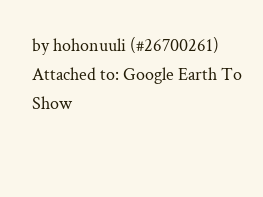by hohonuuli (#26700261) Attached to: Google Earth To Show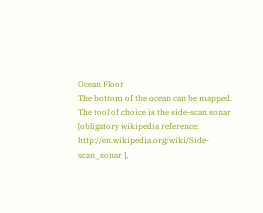Ocean Floor
The bottom of the ocean can be mapped. The tool of choice is the side-scan sonar [obligatory wikipedia reference: http://en.wikipedia.org/wiki/Side-scan_sonar ],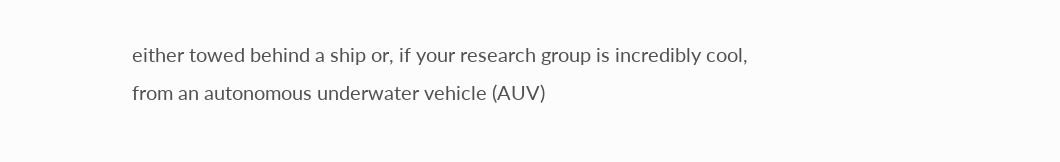either towed behind a ship or, if your research group is incredibly cool, from an autonomous underwater vehicle (AUV)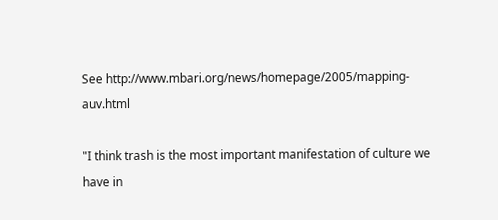See http://www.mbari.org/news/homepage/2005/mapping-auv.html

"I think trash is the most important manifestation of culture we have in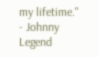my lifetime." - Johnny Legend